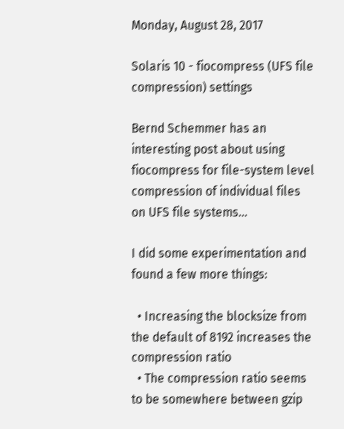Monday, August 28, 2017

Solaris 10 - fiocompress (UFS file compression) settings

Bernd Schemmer has an interesting post about using fiocompress for file-system level compression of individual files on UFS file systems...

I did some experimentation and found a few more things:

  • Increasing the blocksize from the default of 8192 increases the compression ratio
  • The compression ratio seems to be somewhere between gzip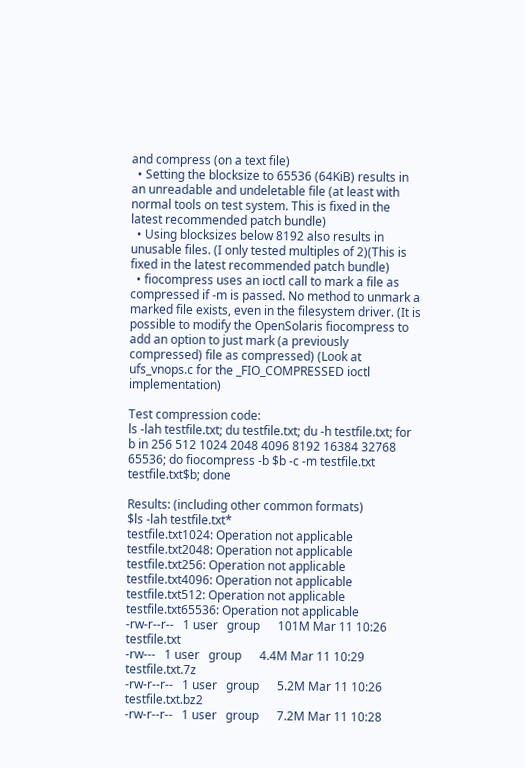and compress (on a text file)
  • Setting the blocksize to 65536 (64KiB) results in an unreadable and undeletable file (at least with normal tools on test system. This is fixed in the latest recommended patch bundle)
  • Using blocksizes below 8192 also results in unusable files. (I only tested multiples of 2)(This is fixed in the latest recommended patch bundle)
  • fiocompress uses an ioctl call to mark a file as compressed if -m is passed. No method to unmark a marked file exists, even in the filesystem driver. (It is possible to modify the OpenSolaris fiocompress to add an option to just mark (a previously compressed) file as compressed) (Look at ufs_vnops.c for the _FIO_COMPRESSED ioctl implementation)

Test compression code:
ls -lah testfile.txt; du testfile.txt; du -h testfile.txt; for b in 256 512 1024 2048 4096 8192 16384 32768 65536; do fiocompress -b $b -c -m testfile.txt testfile.txt$b; done

Results: (including other common formats)
$ls -lah testfile.txt*
testfile.txt1024: Operation not applicable
testfile.txt2048: Operation not applicable
testfile.txt256: Operation not applicable
testfile.txt4096: Operation not applicable
testfile.txt512: Operation not applicable
testfile.txt65536: Operation not applicable
-rw-r--r--   1 user   group      101M Mar 11 10:26 testfile.txt
-rw---   1 user   group      4.4M Mar 11 10:29 testfile.txt.7z
-rw-r--r--   1 user   group      5.2M Mar 11 10:26 testfile.txt.bz2
-rw-r--r--   1 user   group      7.2M Mar 11 10:28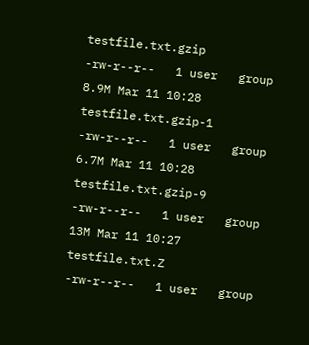testfile.txt.gzip
-rw-r--r--   1 user   group      8.9M Mar 11 10:28 testfile.txt.gzip-1
-rw-r--r--   1 user   group      6.7M Mar 11 10:28 testfile.txt.gzip-9
-rw-r--r--   1 user   group       13M Mar 11 10:27 testfile.txt.Z
-rw-r--r--   1 user   group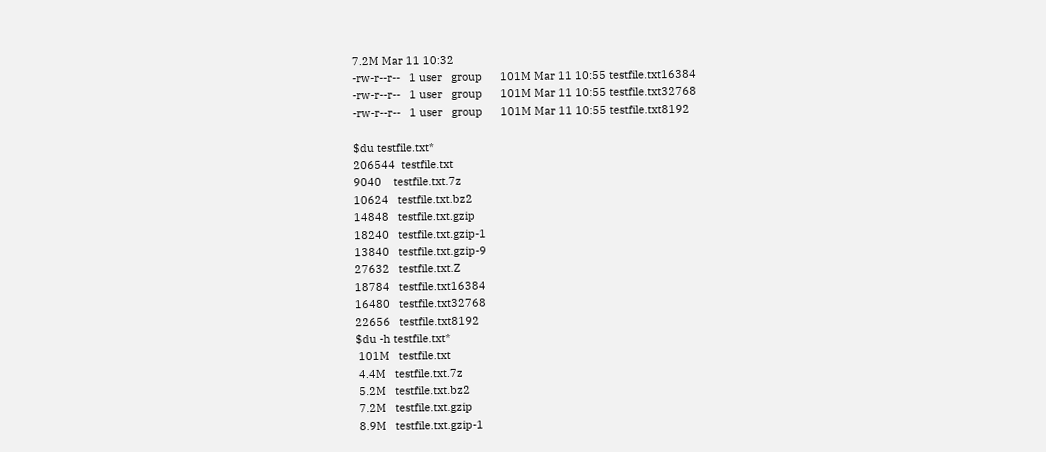7.2M Mar 11 10:32
-rw-r--r--   1 user   group      101M Mar 11 10:55 testfile.txt16384
-rw-r--r--   1 user   group      101M Mar 11 10:55 testfile.txt32768
-rw-r--r--   1 user   group      101M Mar 11 10:55 testfile.txt8192

$du testfile.txt*
206544  testfile.txt
9040    testfile.txt.7z
10624   testfile.txt.bz2
14848   testfile.txt.gzip
18240   testfile.txt.gzip-1
13840   testfile.txt.gzip-9
27632   testfile.txt.Z
18784   testfile.txt16384
16480   testfile.txt32768
22656   testfile.txt8192
$du -h testfile.txt*
 101M   testfile.txt
 4.4M   testfile.txt.7z
 5.2M   testfile.txt.bz2
 7.2M   testfile.txt.gzip
 8.9M   testfile.txt.gzip-1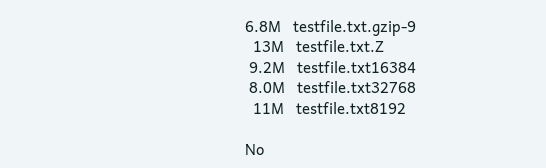6.8M   testfile.txt.gzip-9
  13M   testfile.txt.Z
 9.2M   testfile.txt16384
 8.0M   testfile.txt32768
  11M   testfile.txt8192

No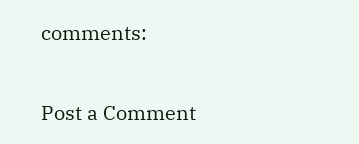comments:

Post a Comment